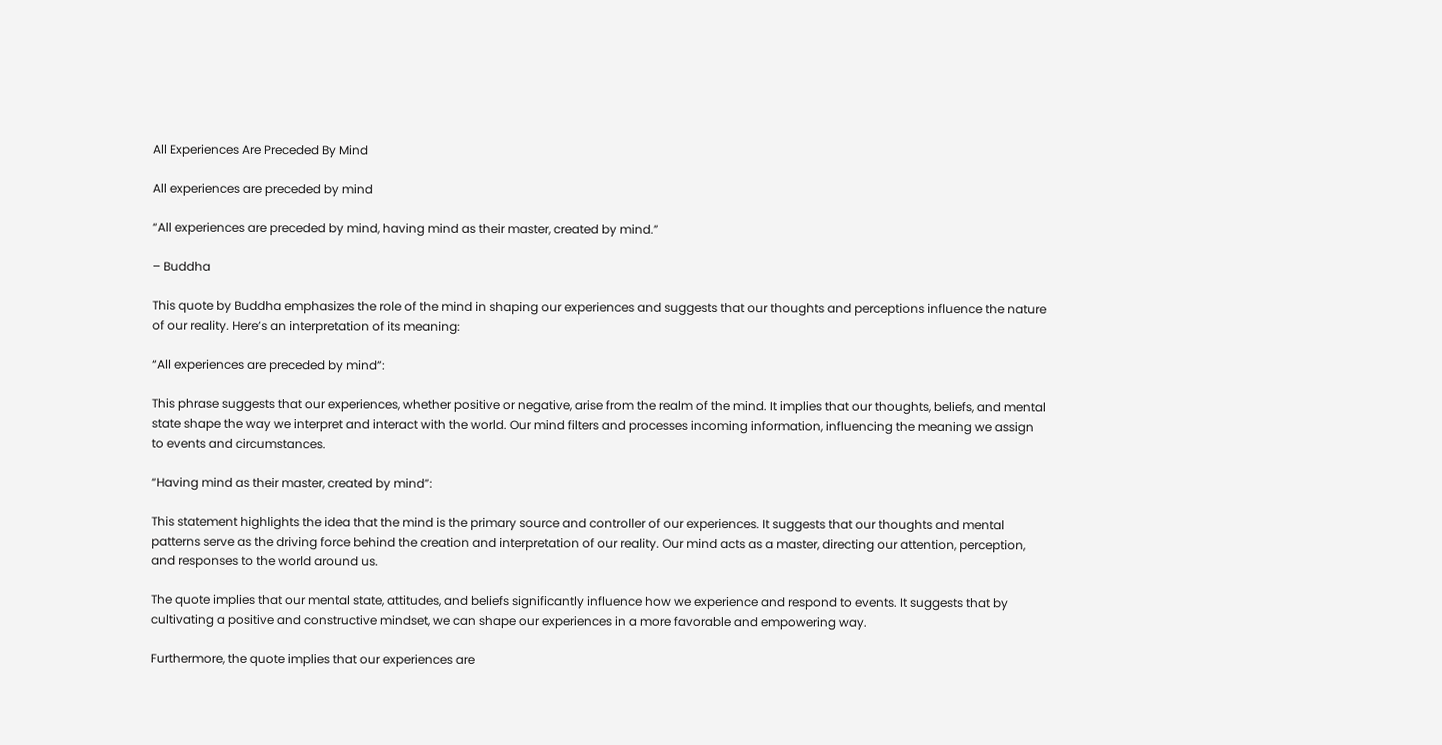All Experiences Are Preceded By Mind

All experiences are preceded by mind

“All experiences are preceded by mind, having mind as their master, created by mind.”

– Buddha

This quote by Buddha emphasizes the role of the mind in shaping our experiences and suggests that our thoughts and perceptions influence the nature of our reality. Here’s an interpretation of its meaning:

“All experiences are preceded by mind”:

This phrase suggests that our experiences, whether positive or negative, arise from the realm of the mind. It implies that our thoughts, beliefs, and mental state shape the way we interpret and interact with the world. Our mind filters and processes incoming information, influencing the meaning we assign to events and circumstances.

“Having mind as their master, created by mind”:

This statement highlights the idea that the mind is the primary source and controller of our experiences. It suggests that our thoughts and mental patterns serve as the driving force behind the creation and interpretation of our reality. Our mind acts as a master, directing our attention, perception, and responses to the world around us.

The quote implies that our mental state, attitudes, and beliefs significantly influence how we experience and respond to events. It suggests that by cultivating a positive and constructive mindset, we can shape our experiences in a more favorable and empowering way.

Furthermore, the quote implies that our experiences are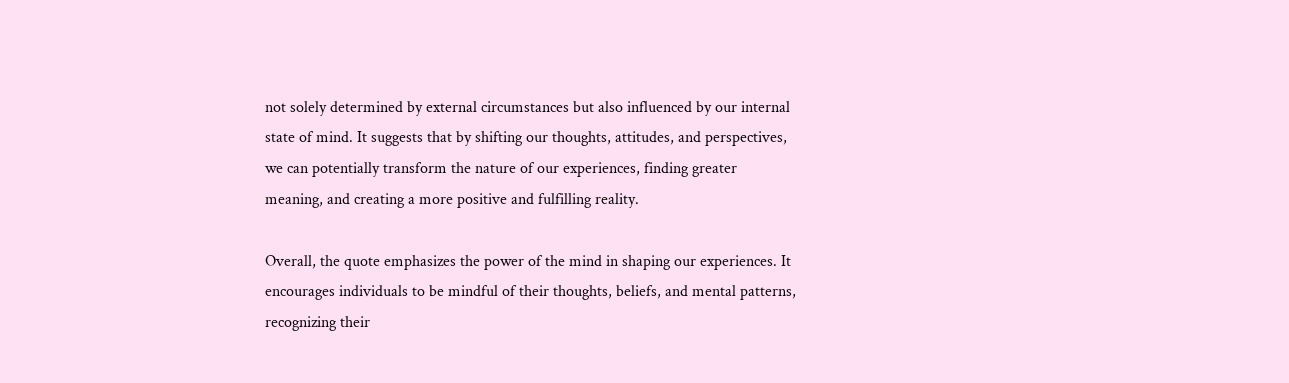not solely determined by external circumstances but also influenced by our internal state of mind. It suggests that by shifting our thoughts, attitudes, and perspectives, we can potentially transform the nature of our experiences, finding greater meaning, and creating a more positive and fulfilling reality.

Overall, the quote emphasizes the power of the mind in shaping our experiences. It encourages individuals to be mindful of their thoughts, beliefs, and mental patterns, recognizing their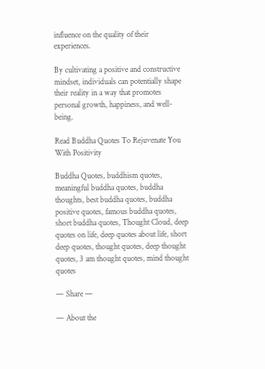influence on the quality of their experiences.

By cultivating a positive and constructive mindset, individuals can potentially shape their reality in a way that promotes personal growth, happiness, and well-being.

Read Buddha Quotes To Rejuvenate You With Positivity

Buddha Quotes, buddhism quotes, meaningful buddha quotes, buddha thoughts, best buddha quotes, buddha positive quotes, famous buddha quotes, short buddha quotes, Thought Cloud, deep quotes on life, deep quotes about life, short deep quotes, thought quotes, deep thought quotes, 3 am thought quotes, mind thought quotes

— Share —

— About the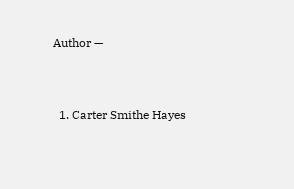Author —


  1. Carter Smithe Hayes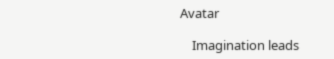Avatar

    Imagination leads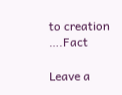to creation ….Fact

Leave a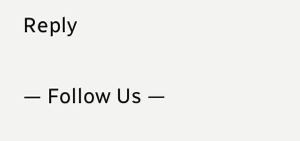Reply

— Follow Us —